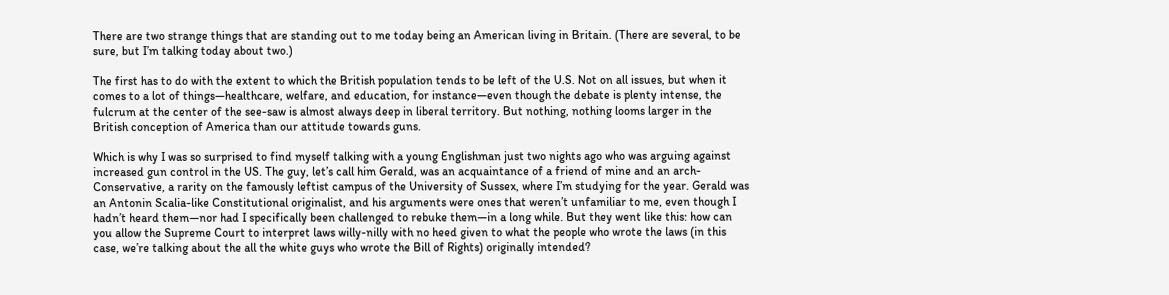There are two strange things that are standing out to me today being an American living in Britain. (There are several, to be sure, but I’m talking today about two.)

The first has to do with the extent to which the British population tends to be left of the U.S. Not on all issues, but when it comes to a lot of things—healthcare, welfare, and education, for instance—even though the debate is plenty intense, the fulcrum at the center of the see-saw is almost always deep in liberal territory. But nothing, nothing looms larger in the British conception of America than our attitude towards guns.

Which is why I was so surprised to find myself talking with a young Englishman just two nights ago who was arguing against increased gun control in the US. The guy, let’s call him Gerald, was an acquaintance of a friend of mine and an arch-Conservative, a rarity on the famously leftist campus of the University of Sussex, where I’m studying for the year. Gerald was an Antonin Scalia-like Constitutional originalist, and his arguments were ones that weren’t unfamiliar to me, even though I hadn’t heard them—nor had I specifically been challenged to rebuke them—in a long while. But they went like this: how can you allow the Supreme Court to interpret laws willy-nilly with no heed given to what the people who wrote the laws (in this case, we’re talking about the all the white guys who wrote the Bill of Rights) originally intended?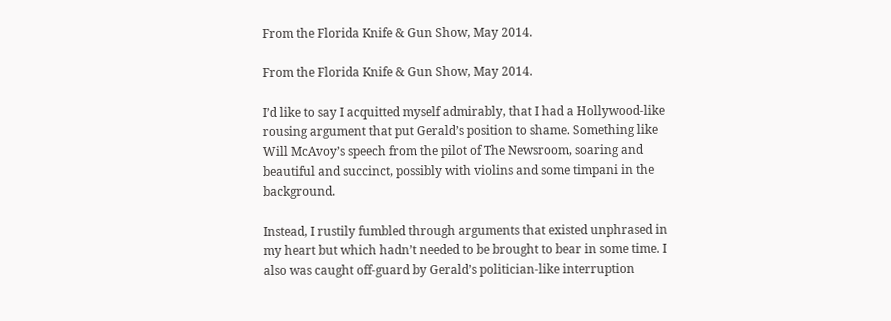From the Florida Knife & Gun Show, May 2014.

From the Florida Knife & Gun Show, May 2014.

I’d like to say I acquitted myself admirably, that I had a Hollywood-like rousing argument that put Gerald’s position to shame. Something like Will McAvoy’s speech from the pilot of The Newsroom, soaring and beautiful and succinct, possibly with violins and some timpani in the background.

Instead, I rustily fumbled through arguments that existed unphrased in my heart but which hadn’t needed to be brought to bear in some time. I also was caught off-guard by Gerald’s politician-like interruption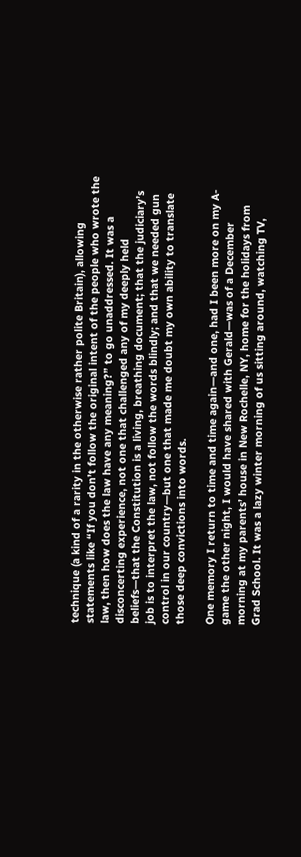technique (a kind of a rarity in the otherwise rather polite Britain), allowing statements like “If you don’t follow the original intent of the people who wrote the law, then how does the law have any meaning?” to go unaddressed. It was a disconcerting experience, not one that challenged any of my deeply held beliefs—that the Constitution is a living, breathing document; that the judiciary’s job is to interpret the law, not follow the words blindly; and that we needed gun control in our country—but one that made me doubt my own ability to translate those deep convictions into words.

One memory I return to time and time again—and one, had I been more on my A-game the other night, I would have shared with Gerald—was of a December morning at my parents’ house in New Rochelle, NY, home for the holidays from Grad School. It was a lazy winter morning of us sitting around, watching TV,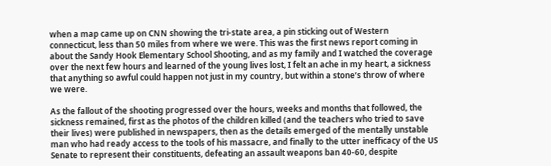when a map came up on CNN showing the tri-state area, a pin sticking out of Western connecticut, less than 50 miles from where we were. This was the first news report coming in about the Sandy Hook Elementary School Shooting, and as my family and I watched the coverage over the next few hours and learned of the young lives lost, I felt an ache in my heart, a sickness that anything so awful could happen not just in my country, but within a stone’s throw of where we were.

As the fallout of the shooting progressed over the hours, weeks and months that followed, the sickness remained, first as the photos of the children killed (and the teachers who tried to save their lives) were published in newspapers, then as the details emerged of the mentally unstable man who had ready access to the tools of his massacre, and finally to the utter inefficacy of the US Senate to represent their constituents, defeating an assault weapons ban 40-60, despite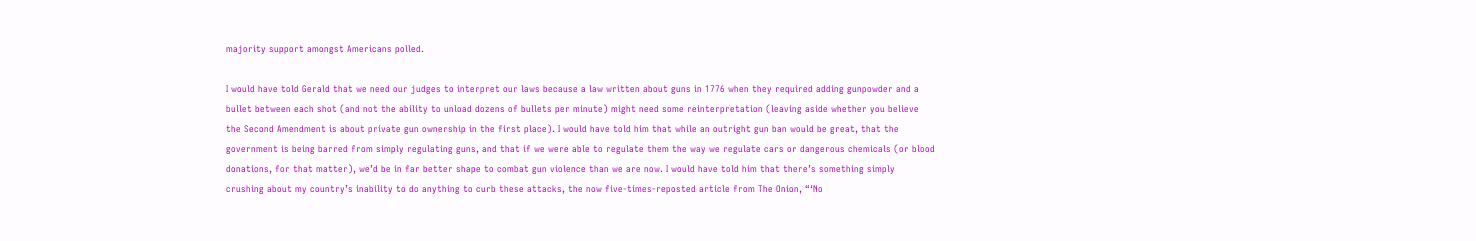majority support amongst Americans polled.

I would have told Gerald that we need our judges to interpret our laws because a law written about guns in 1776 when they required adding gunpowder and a bullet between each shot (and not the ability to unload dozens of bullets per minute) might need some reinterpretation (leaving aside whether you believe the Second Amendment is about private gun ownership in the first place). I would have told him that while an outright gun ban would be great, that the government is being barred from simply regulating guns, and that if we were able to regulate them the way we regulate cars or dangerous chemicals (or blood donations, for that matter), we’d be in far better shape to combat gun violence than we are now. I would have told him that there’s something simply crushing about my country’s inability to do anything to curb these attacks, the now five-times-reposted article from The Onion, “‘No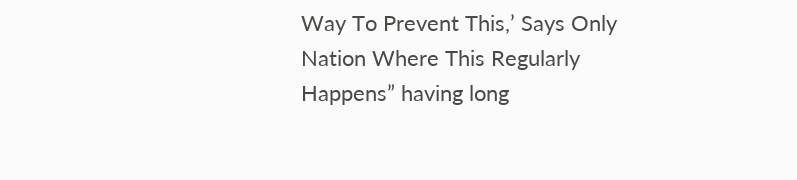Way To Prevent This,’ Says Only Nation Where This Regularly Happens” having long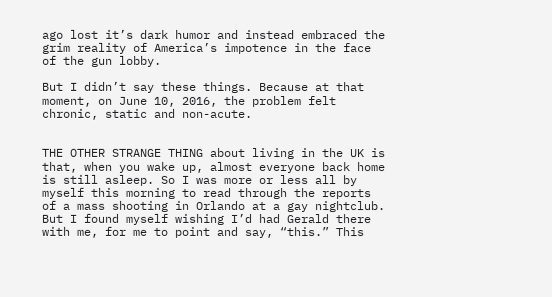ago lost it’s dark humor and instead embraced the grim reality of America’s impotence in the face of the gun lobby.

But I didn’t say these things. Because at that moment, on June 10, 2016, the problem felt chronic, static and non-acute.


THE OTHER STRANGE THING about living in the UK is that, when you wake up, almost everyone back home is still asleep. So I was more or less all by myself this morning to read through the reports of a mass shooting in Orlando at a gay nightclub. But I found myself wishing I’d had Gerald there with me, for me to point and say, “this.” This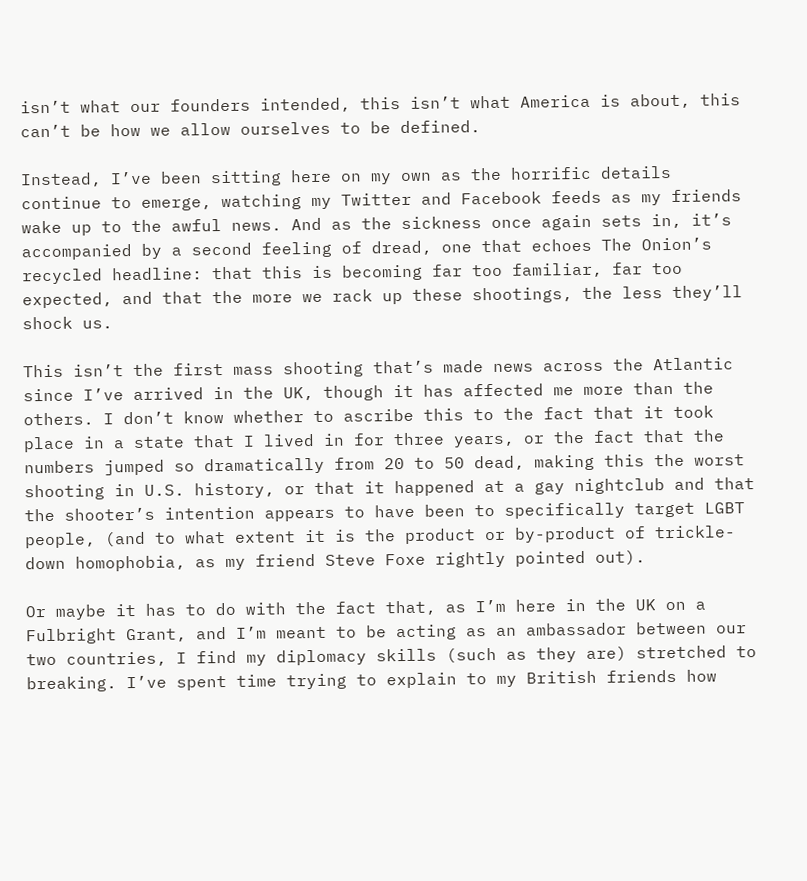isn’t what our founders intended, this isn’t what America is about, this can’t be how we allow ourselves to be defined.

Instead, I’ve been sitting here on my own as the horrific details continue to emerge, watching my Twitter and Facebook feeds as my friends wake up to the awful news. And as the sickness once again sets in, it’s accompanied by a second feeling of dread, one that echoes The Onion’s recycled headline: that this is becoming far too familiar, far too expected, and that the more we rack up these shootings, the less they’ll shock us.

This isn’t the first mass shooting that’s made news across the Atlantic since I’ve arrived in the UK, though it has affected me more than the others. I don’t know whether to ascribe this to the fact that it took place in a state that I lived in for three years, or the fact that the numbers jumped so dramatically from 20 to 50 dead, making this the worst shooting in U.S. history, or that it happened at a gay nightclub and that the shooter’s intention appears to have been to specifically target LGBT people, (and to what extent it is the product or by-product of trickle-down homophobia, as my friend Steve Foxe rightly pointed out).

Or maybe it has to do with the fact that, as I’m here in the UK on a Fulbright Grant, and I’m meant to be acting as an ambassador between our two countries, I find my diplomacy skills (such as they are) stretched to breaking. I’ve spent time trying to explain to my British friends how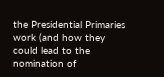the Presidential Primaries work (and how they could lead to the nomination of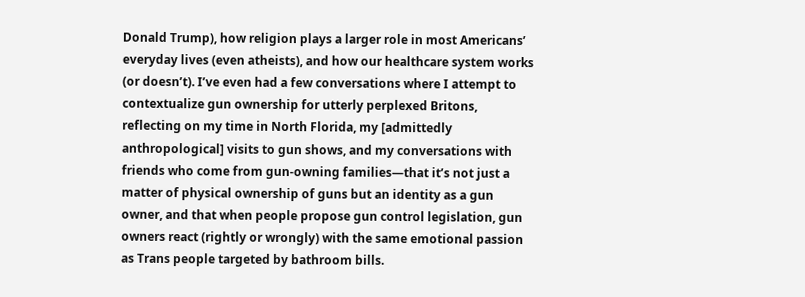Donald Trump), how religion plays a larger role in most Americans’ everyday lives (even atheists), and how our healthcare system works (or doesn’t). I’ve even had a few conversations where I attempt to contextualize gun ownership for utterly perplexed Britons, reflecting on my time in North Florida, my [admittedly anthropological] visits to gun shows, and my conversations with friends who come from gun-owning families—that it’s not just a matter of physical ownership of guns but an identity as a gun owner, and that when people propose gun control legislation, gun owners react (rightly or wrongly) with the same emotional passion as Trans people targeted by bathroom bills.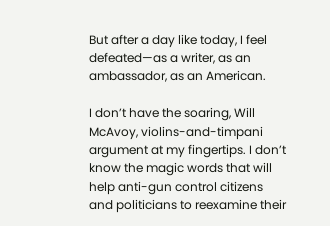But after a day like today, I feel defeated—as a writer, as an ambassador, as an American.

I don’t have the soaring, Will McAvoy, violins-and-timpani argument at my fingertips. I don’t know the magic words that will help anti-gun control citizens and politicians to reexamine their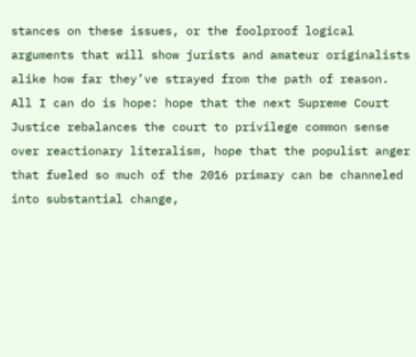stances on these issues, or the foolproof logical arguments that will show jurists and amateur originalists alike how far they’ve strayed from the path of reason. All I can do is hope: hope that the next Supreme Court Justice rebalances the court to privilege common sense over reactionary literalism, hope that the populist anger that fueled so much of the 2016 primary can be channeled into substantial change,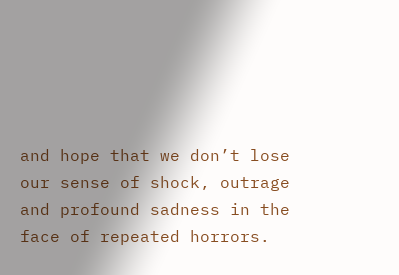and hope that we don’t lose our sense of shock, outrage and profound sadness in the face of repeated horrors.